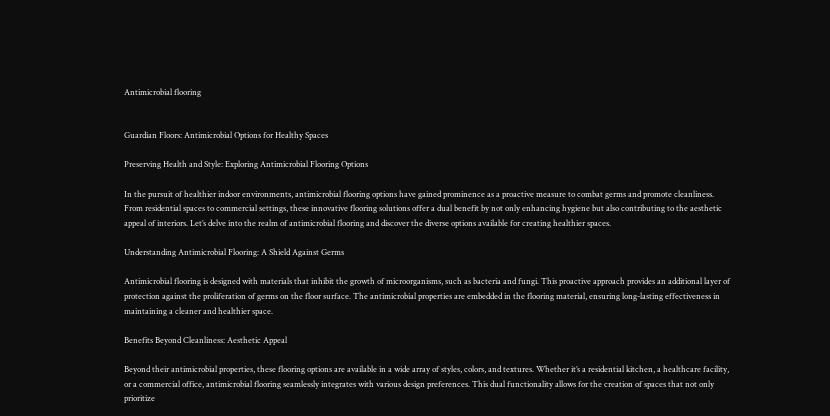Antimicrobial flooring


Guardian Floors: Antimicrobial Options for Healthy Spaces

Preserving Health and Style: Exploring Antimicrobial Flooring Options

In the pursuit of healthier indoor environments, antimicrobial flooring options have gained prominence as a proactive measure to combat germs and promote cleanliness. From residential spaces to commercial settings, these innovative flooring solutions offer a dual benefit by not only enhancing hygiene but also contributing to the aesthetic appeal of interiors. Let’s delve into the realm of antimicrobial flooring and discover the diverse options available for creating healthier spaces.

Understanding Antimicrobial Flooring: A Shield Against Germs

Antimicrobial flooring is designed with materials that inhibit the growth of microorganisms, such as bacteria and fungi. This proactive approach provides an additional layer of protection against the proliferation of germs on the floor surface. The antimicrobial properties are embedded in the flooring material, ensuring long-lasting effectiveness in maintaining a cleaner and healthier space.

Benefits Beyond Cleanliness: Aesthetic Appeal

Beyond their antimicrobial properties, these flooring options are available in a wide array of styles, colors, and textures. Whether it’s a residential kitchen, a healthcare facility, or a commercial office, antimicrobial flooring seamlessly integrates with various design preferences. This dual functionality allows for the creation of spaces that not only prioritize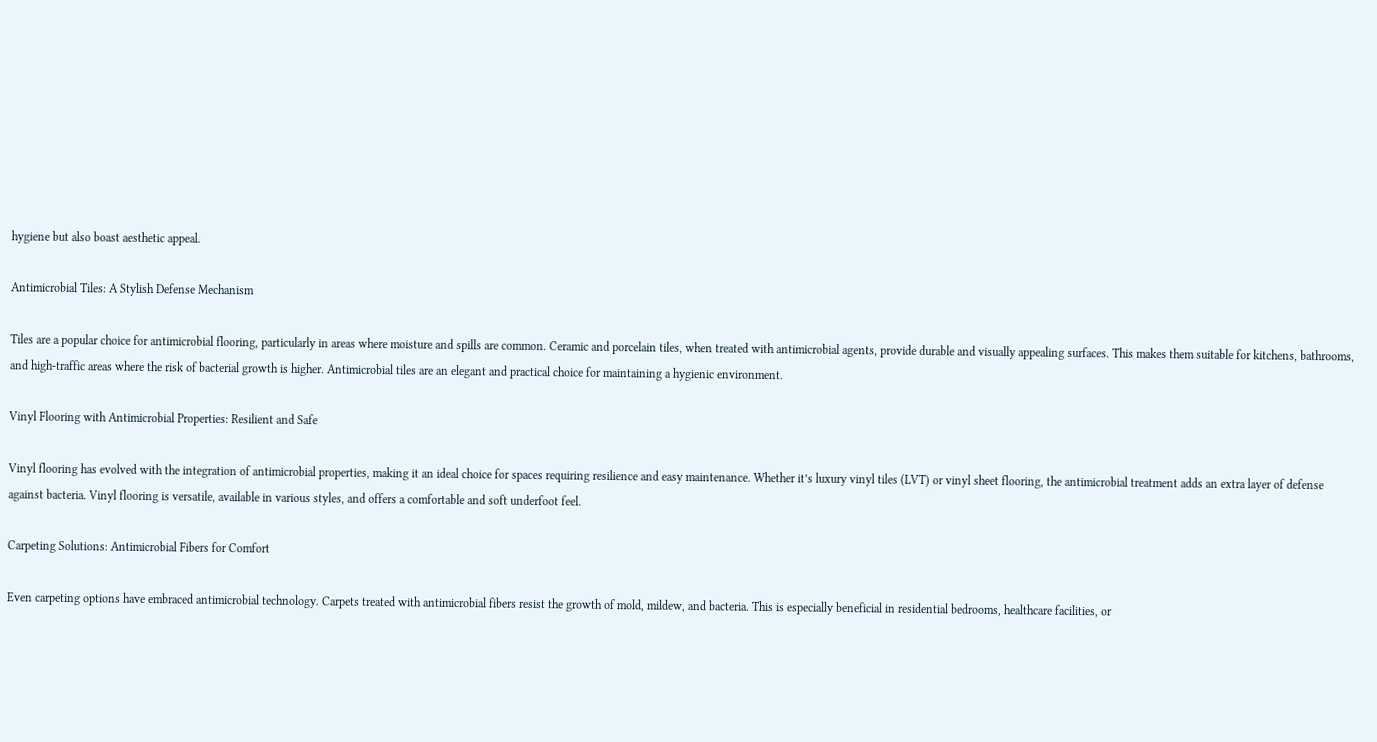hygiene but also boast aesthetic appeal.

Antimicrobial Tiles: A Stylish Defense Mechanism

Tiles are a popular choice for antimicrobial flooring, particularly in areas where moisture and spills are common. Ceramic and porcelain tiles, when treated with antimicrobial agents, provide durable and visually appealing surfaces. This makes them suitable for kitchens, bathrooms, and high-traffic areas where the risk of bacterial growth is higher. Antimicrobial tiles are an elegant and practical choice for maintaining a hygienic environment.

Vinyl Flooring with Antimicrobial Properties: Resilient and Safe

Vinyl flooring has evolved with the integration of antimicrobial properties, making it an ideal choice for spaces requiring resilience and easy maintenance. Whether it’s luxury vinyl tiles (LVT) or vinyl sheet flooring, the antimicrobial treatment adds an extra layer of defense against bacteria. Vinyl flooring is versatile, available in various styles, and offers a comfortable and soft underfoot feel.

Carpeting Solutions: Antimicrobial Fibers for Comfort

Even carpeting options have embraced antimicrobial technology. Carpets treated with antimicrobial fibers resist the growth of mold, mildew, and bacteria. This is especially beneficial in residential bedrooms, healthcare facilities, or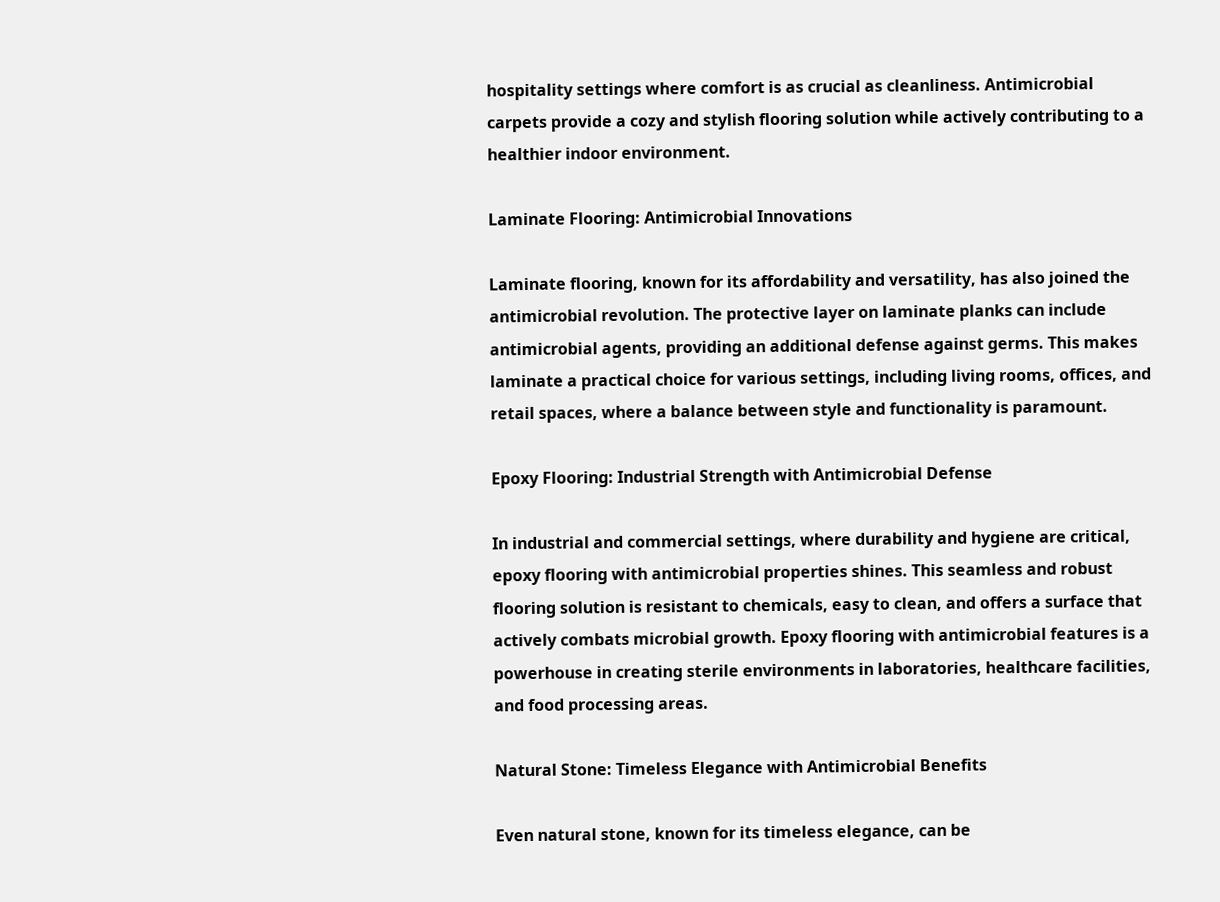hospitality settings where comfort is as crucial as cleanliness. Antimicrobial carpets provide a cozy and stylish flooring solution while actively contributing to a healthier indoor environment.

Laminate Flooring: Antimicrobial Innovations

Laminate flooring, known for its affordability and versatility, has also joined the antimicrobial revolution. The protective layer on laminate planks can include antimicrobial agents, providing an additional defense against germs. This makes laminate a practical choice for various settings, including living rooms, offices, and retail spaces, where a balance between style and functionality is paramount.

Epoxy Flooring: Industrial Strength with Antimicrobial Defense

In industrial and commercial settings, where durability and hygiene are critical, epoxy flooring with antimicrobial properties shines. This seamless and robust flooring solution is resistant to chemicals, easy to clean, and offers a surface that actively combats microbial growth. Epoxy flooring with antimicrobial features is a powerhouse in creating sterile environments in laboratories, healthcare facilities, and food processing areas.

Natural Stone: Timeless Elegance with Antimicrobial Benefits

Even natural stone, known for its timeless elegance, can be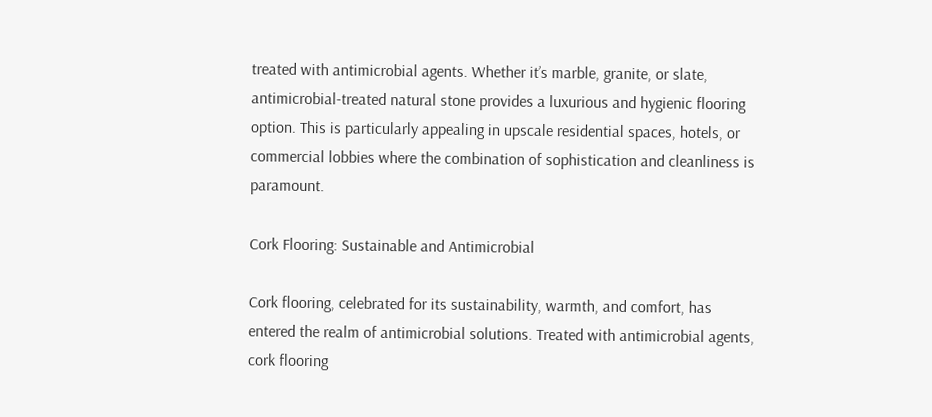treated with antimicrobial agents. Whether it’s marble, granite, or slate, antimicrobial-treated natural stone provides a luxurious and hygienic flooring option. This is particularly appealing in upscale residential spaces, hotels, or commercial lobbies where the combination of sophistication and cleanliness is paramount.

Cork Flooring: Sustainable and Antimicrobial

Cork flooring, celebrated for its sustainability, warmth, and comfort, has entered the realm of antimicrobial solutions. Treated with antimicrobial agents, cork flooring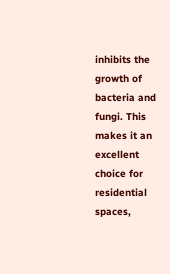inhibits the growth of bacteria and fungi. This makes it an excellent choice for residential spaces,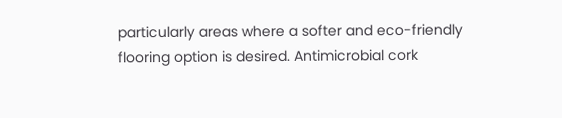particularly areas where a softer and eco-friendly flooring option is desired. Antimicrobial cork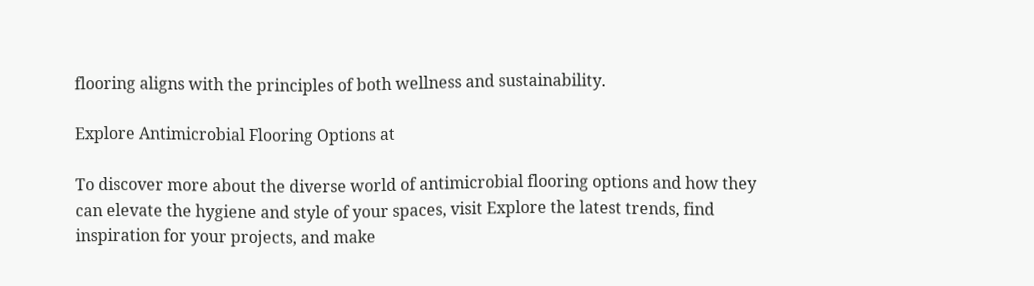flooring aligns with the principles of both wellness and sustainability.

Explore Antimicrobial Flooring Options at

To discover more about the diverse world of antimicrobial flooring options and how they can elevate the hygiene and style of your spaces, visit Explore the latest trends, find inspiration for your projects, and make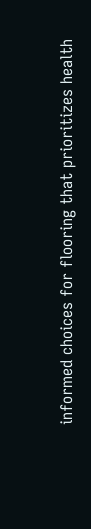informed choices for flooring that prioritizes health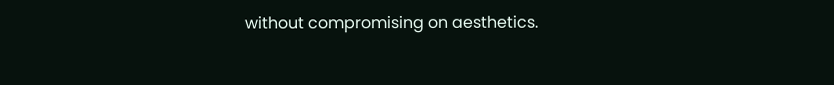without compromising on aesthetics.